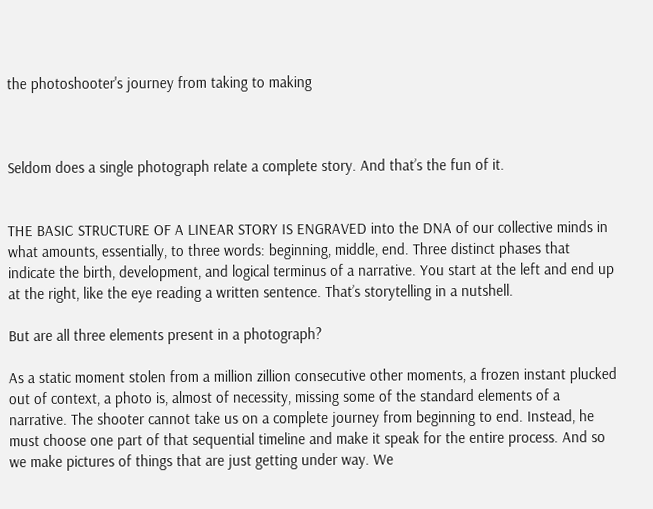the photoshooter's journey from taking to making



Seldom does a single photograph relate a complete story. And that’s the fun of it.


THE BASIC STRUCTURE OF A LINEAR STORY IS ENGRAVED into the DNA of our collective minds in what amounts, essentially, to three words: beginning, middle, end. Three distinct phases that indicate the birth, development, and logical terminus of a narrative. You start at the left and end up at the right, like the eye reading a written sentence. That’s storytelling in a nutshell.

But are all three elements present in a photograph?

As a static moment stolen from a million zillion consecutive other moments, a frozen instant plucked out of context, a photo is, almost of necessity, missing some of the standard elements of a narrative. The shooter cannot take us on a complete journey from beginning to end. Instead, he must choose one part of that sequential timeline and make it speak for the entire process. And so we make pictures of things that are just getting under way. We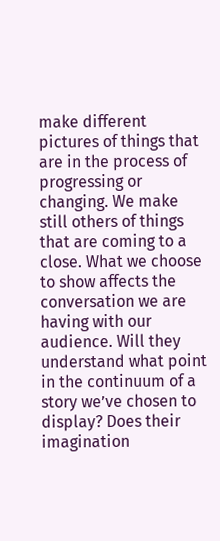make different pictures of things that are in the process of progressing or changing. We make still others of things that are coming to a close. What we choose to show affects the conversation we are having with our audience. Will they understand what point in the continuum of a story we’ve chosen to display? Does their imagination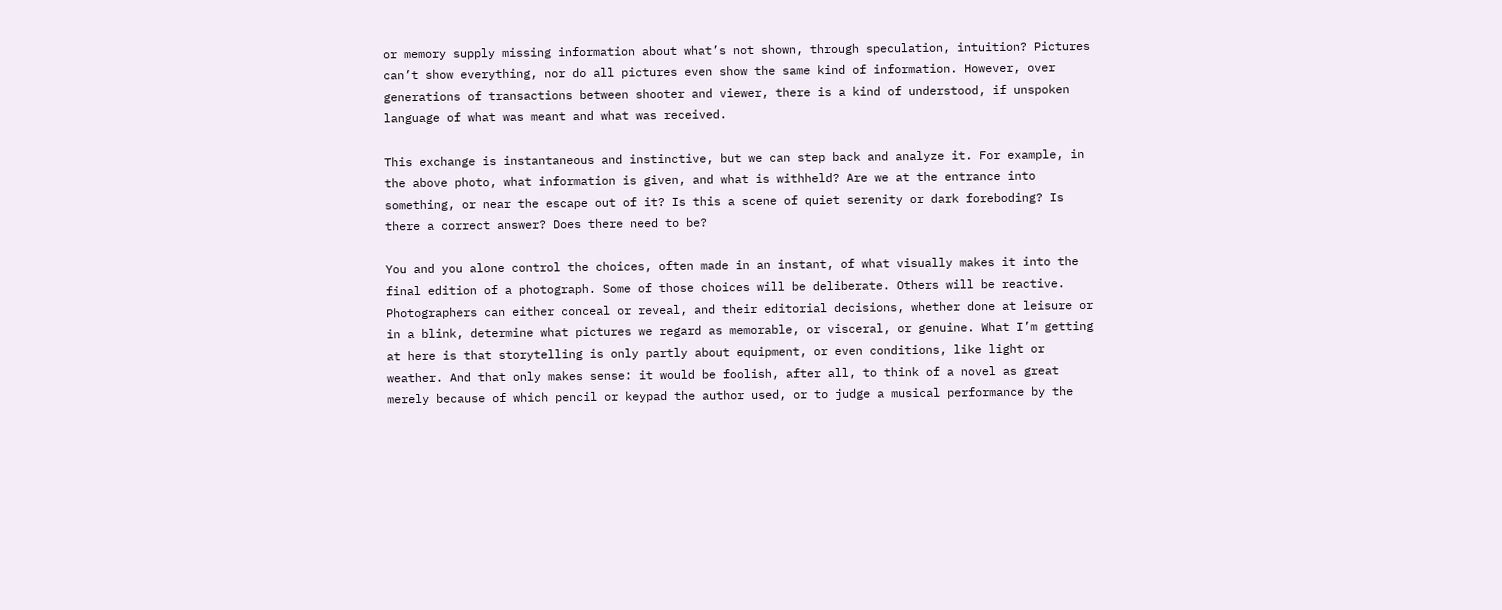or memory supply missing information about what’s not shown, through speculation, intuition? Pictures can’t show everything, nor do all pictures even show the same kind of information. However, over generations of transactions between shooter and viewer, there is a kind of understood, if unspoken language of what was meant and what was received.

This exchange is instantaneous and instinctive, but we can step back and analyze it. For example, in the above photo, what information is given, and what is withheld? Are we at the entrance into something, or near the escape out of it? Is this a scene of quiet serenity or dark foreboding? Is there a correct answer? Does there need to be?

You and you alone control the choices, often made in an instant, of what visually makes it into the final edition of a photograph. Some of those choices will be deliberate. Others will be reactive. Photographers can either conceal or reveal, and their editorial decisions, whether done at leisure or in a blink, determine what pictures we regard as memorable, or visceral, or genuine. What I’m getting at here is that storytelling is only partly about equipment, or even conditions, like light or weather. And that only makes sense: it would be foolish, after all, to think of a novel as great merely because of which pencil or keypad the author used, or to judge a musical performance by the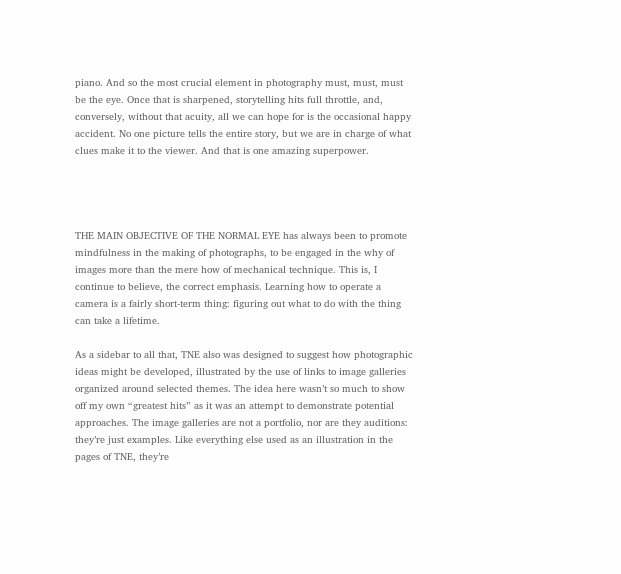piano. And so the most crucial element in photography must, must, must be the eye. Once that is sharpened, storytelling hits full throttle, and, conversely, without that acuity, all we can hope for is the occasional happy accident. No one picture tells the entire story, but we are in charge of what clues make it to the viewer. And that is one amazing superpower.




THE MAIN OBJECTIVE OF THE NORMAL EYE has always been to promote mindfulness in the making of photographs, to be engaged in the why of images more than the mere how of mechanical technique. This is, I continue to believe, the correct emphasis. Learning how to operate a camera is a fairly short-term thing: figuring out what to do with the thing can take a lifetime.

As a sidebar to all that, TNE also was designed to suggest how photographic ideas might be developed, illustrated by the use of links to image galleries organized around selected themes. The idea here wasn’t so much to show off my own “greatest hits” as it was an attempt to demonstrate potential approaches. The image galleries are not a portfolio, nor are they auditions: they’re just examples. Like everything else used as an illustration in the pages of TNE, they’re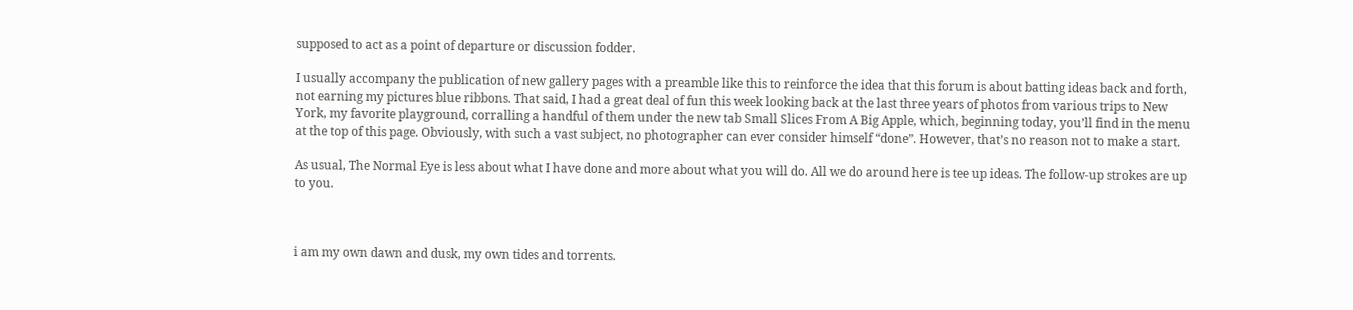supposed to act as a point of departure or discussion fodder.

I usually accompany the publication of new gallery pages with a preamble like this to reinforce the idea that this forum is about batting ideas back and forth, not earning my pictures blue ribbons. That said, I had a great deal of fun this week looking back at the last three years of photos from various trips to New York, my favorite playground, corralling a handful of them under the new tab Small Slices From A Big Apple, which, beginning today, you’ll find in the menu at the top of this page. Obviously, with such a vast subject, no photographer can ever consider himself “done”. However, that’s no reason not to make a start.

As usual, The Normal Eye is less about what I have done and more about what you will do. All we do around here is tee up ideas. The follow-up strokes are up to you.



i am my own dawn and dusk, my own tides and torrents.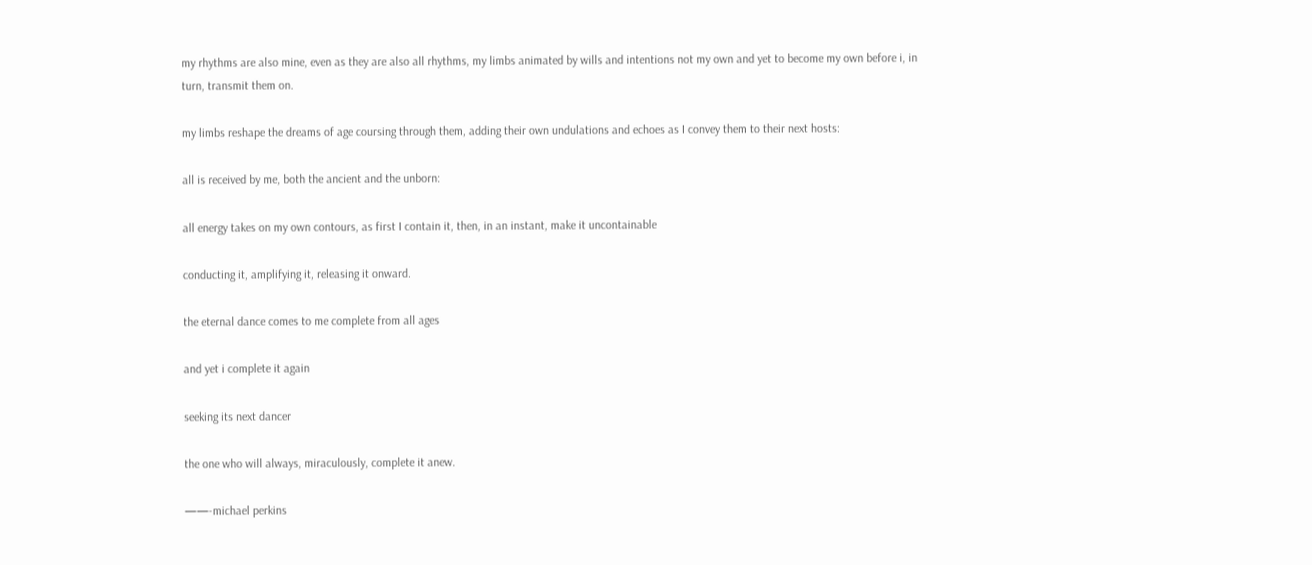my rhythms are also mine, even as they are also all rhythms, my limbs animated by wills and intentions not my own and yet to become my own before i, in turn, transmit them on.

my limbs reshape the dreams of age coursing through them, adding their own undulations and echoes as I convey them to their next hosts:

all is received by me, both the ancient and the unborn:

all energy takes on my own contours, as first I contain it, then, in an instant, make it uncontainable

conducting it, amplifying it, releasing it onward.

the eternal dance comes to me complete from all ages

and yet i complete it again

seeking its next dancer

the one who will always, miraculously, complete it anew.

——-michael perkins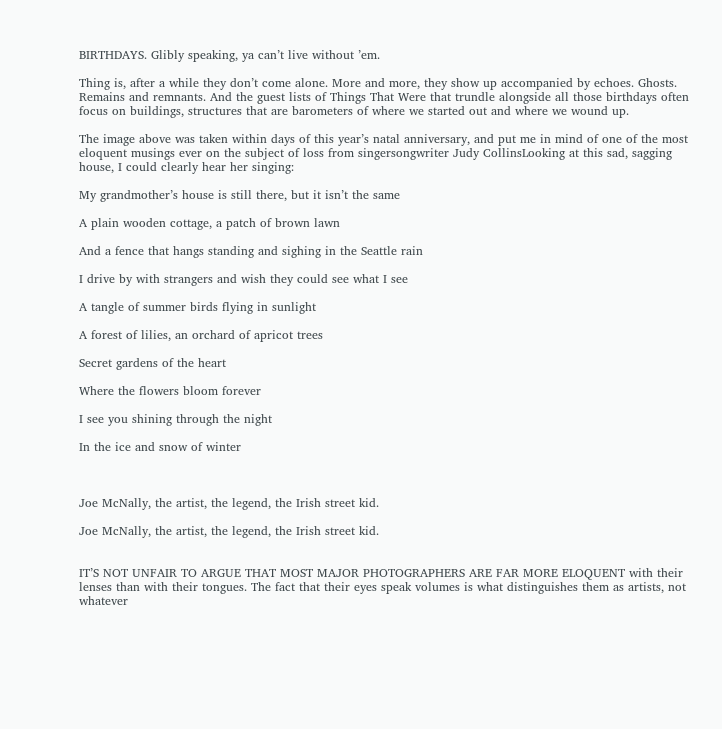BIRTHDAYS. Glibly speaking, ya can’t live without ’em.

Thing is, after a while they don’t come alone. More and more, they show up accompanied by echoes. Ghosts. Remains and remnants. And the guest lists of Things That Were that trundle alongside all those birthdays often focus on buildings, structures that are barometers of where we started out and where we wound up.

The image above was taken within days of this year’s natal anniversary, and put me in mind of one of the most eloquent musings ever on the subject of loss from singersongwriter Judy CollinsLooking at this sad, sagging house, I could clearly hear her singing:

My grandmother’s house is still there, but it isn’t the same

A plain wooden cottage, a patch of brown lawn

And a fence that hangs standing and sighing in the Seattle rain

I drive by with strangers and wish they could see what I see

A tangle of summer birds flying in sunlight

A forest of lilies, an orchard of apricot trees

Secret gardens of the heart

Where the flowers bloom forever

I see you shining through the night

In the ice and snow of winter



Joe McNally, the artist, the legend, the Irish street kid.

Joe McNally, the artist, the legend, the Irish street kid.


IT’S NOT UNFAIR TO ARGUE THAT MOST MAJOR PHOTOGRAPHERS ARE FAR MORE ELOQUENT with their lenses than with their tongues. The fact that their eyes speak volumes is what distinguishes them as artists, not whatever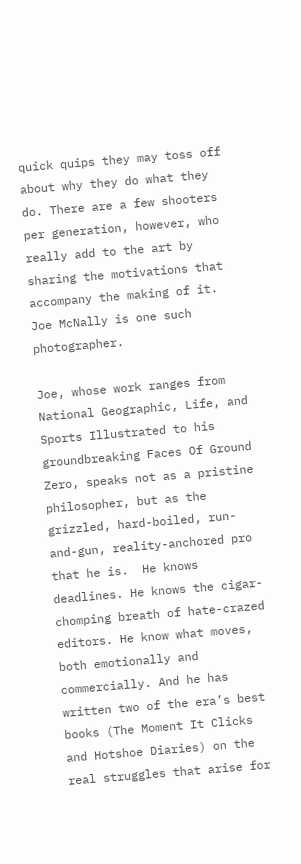quick quips they may toss off about why they do what they do. There are a few shooters per generation, however, who really add to the art by sharing the motivations that accompany the making of it. Joe McNally is one such photographer.

Joe, whose work ranges from National Geographic, Life, and Sports Illustrated to his groundbreaking Faces Of Ground Zero, speaks not as a pristine philosopher, but as the grizzled, hard-boiled, run-and-gun, reality-anchored pro that he is.  He knows deadlines. He knows the cigar-chomping breath of hate-crazed editors. He know what moves, both emotionally and commercially. And he has written two of the era’s best books (The Moment It Clicks and Hotshoe Diaries) on the real struggles that arise for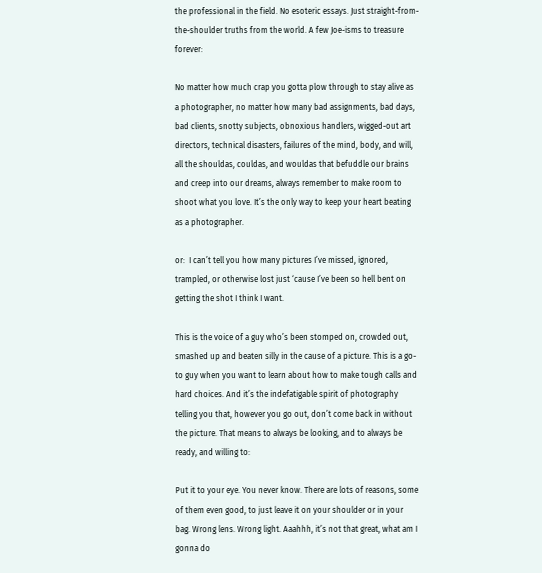the professional in the field. No esoteric essays. Just straight-from-the-shoulder truths from the world. A few Joe-isms to treasure forever:

No matter how much crap you gotta plow through to stay alive as a photographer, no matter how many bad assignments, bad days, bad clients, snotty subjects, obnoxious handlers, wigged-out art directors, technical disasters, failures of the mind, body, and will, all the shouldas, couldas, and wouldas that befuddle our brains and creep into our dreams, always remember to make room to shoot what you love. It’s the only way to keep your heart beating as a photographer.

or:  I can’t tell you how many pictures I’ve missed, ignored, trampled, or otherwise lost just ‘cause I’ve been so hell bent on getting the shot I think I want.

This is the voice of a guy who’s been stomped on, crowded out, smashed up and beaten silly in the cause of a picture. This is a go-to guy when you want to learn about how to make tough calls and hard choices. And it’s the indefatigable spirit of photography telling you that, however you go out, don’t come back in without the picture. That means to always be looking, and to always be ready, and willing to:

Put it to your eye. You never know. There are lots of reasons, some of them even good, to just leave it on your shoulder or in your bag. Wrong lens. Wrong light. Aaahhh, it’s not that great, what am I gonna do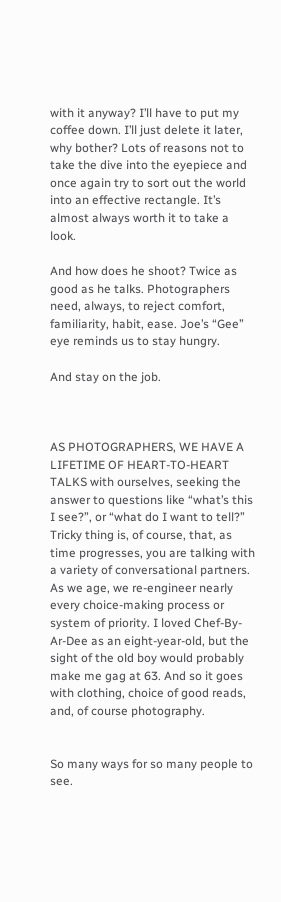with it anyway? I’ll have to put my coffee down. I’ll just delete it later, why bother? Lots of reasons not to take the dive into the eyepiece and once again try to sort out the world into an effective rectangle. It’s almost always worth it to take a look.

And how does he shoot? Twice as good as he talks. Photographers need, always, to reject comfort, familiarity, habit, ease. Joe’s “Gee” eye reminds us to stay hungry.

And stay on the job.



AS PHOTOGRAPHERS, WE HAVE A LIFETIME OF HEART-TO-HEART TALKS with ourselves, seeking the answer to questions like “what’s this I see?”, or “what do I want to tell?” Tricky thing is, of course, that, as time progresses, you are talking with a variety of conversational partners. As we age, we re-engineer nearly every choice-making process or system of priority. I loved Chef-By-Ar-Dee as an eight-year-old, but the sight of the old boy would probably make me gag at 63. And so it goes with clothing, choice of good reads, and, of course photography.


So many ways for so many people to see.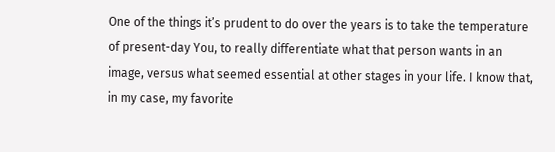One of the things it’s prudent to do over the years is to take the temperature of present-day You, to really differentiate what that person wants in an image, versus what seemed essential at other stages in your life. I know that, in my case, my favorite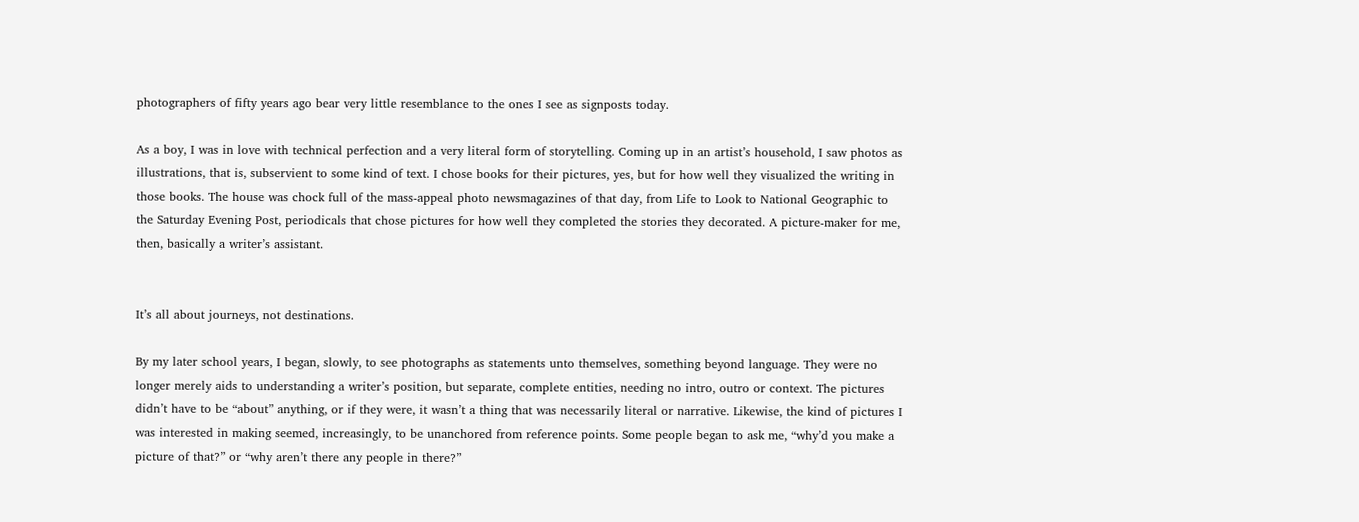photographers of fifty years ago bear very little resemblance to the ones I see as signposts today.

As a boy, I was in love with technical perfection and a very literal form of storytelling. Coming up in an artist’s household, I saw photos as illustrations, that is, subservient to some kind of text. I chose books for their pictures, yes, but for how well they visualized the writing in those books. The house was chock full of the mass-appeal photo newsmagazines of that day, from Life to Look to National Geographic to the Saturday Evening Post, periodicals that chose pictures for how well they completed the stories they decorated. A picture-maker for me, then, basically a writer’s assistant.


It’s all about journeys, not destinations.

By my later school years, I began, slowly, to see photographs as statements unto themselves, something beyond language. They were no longer merely aids to understanding a writer’s position, but separate, complete entities, needing no intro, outro or context. The pictures didn’t have to be “about” anything, or if they were, it wasn’t a thing that was necessarily literal or narrative. Likewise, the kind of pictures I was interested in making seemed, increasingly, to be unanchored from reference points. Some people began to ask me, “why’d you make a picture of that?” or “why aren’t there any people in there?”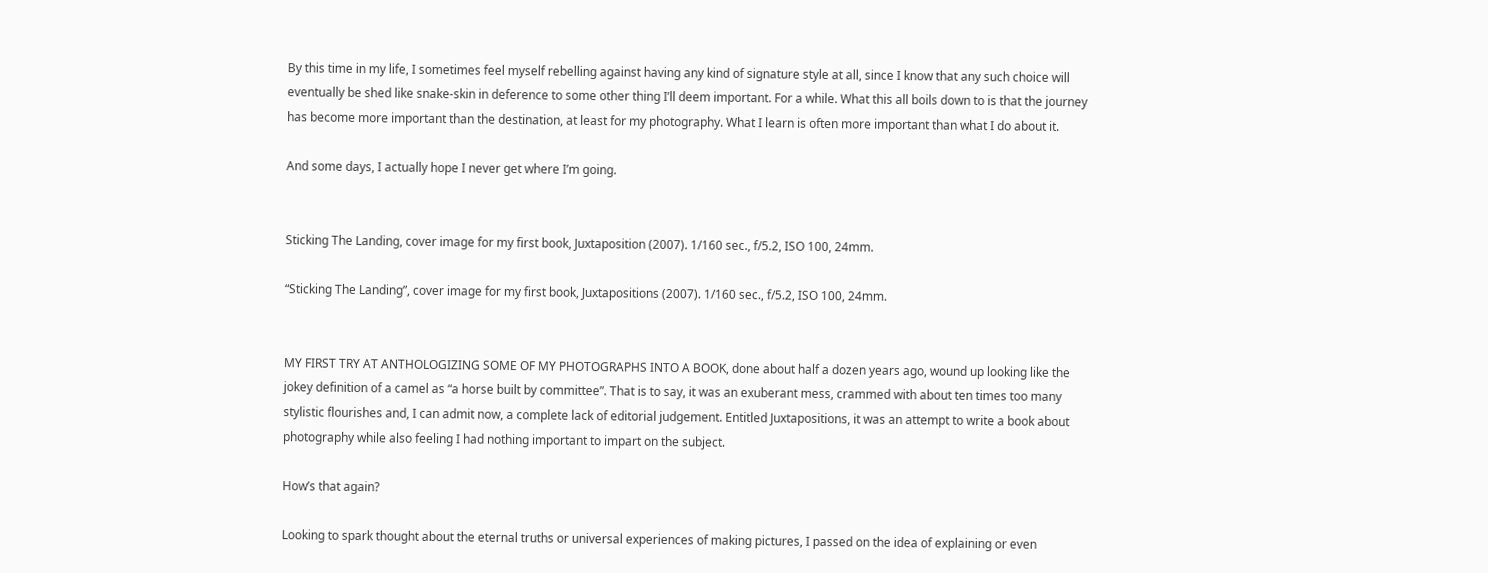By this time in my life, I sometimes feel myself rebelling against having any kind of signature style at all, since I know that any such choice will eventually be shed like snake-skin in deference to some other thing I’ll deem important. For a while. What this all boils down to is that the journey has become more important than the destination, at least for my photography. What I learn is often more important than what I do about it.

And some days, I actually hope I never get where I’m going.


Sticking The Landing, cover image for my first book, Juxtaposition (2007). 1/160 sec., f/5.2, ISO 100, 24mm.

“Sticking The Landing”, cover image for my first book, Juxtapositions (2007). 1/160 sec., f/5.2, ISO 100, 24mm.


MY FIRST TRY AT ANTHOLOGIZING SOME OF MY PHOTOGRAPHS INTO A BOOK, done about half a dozen years ago, wound up looking like the jokey definition of a camel as “a horse built by committee”. That is to say, it was an exuberant mess, crammed with about ten times too many stylistic flourishes and, I can admit now, a complete lack of editorial judgement. Entitled Juxtapositions, it was an attempt to write a book about photography while also feeling I had nothing important to impart on the subject.

How’s that again?

Looking to spark thought about the eternal truths or universal experiences of making pictures, I passed on the idea of explaining or even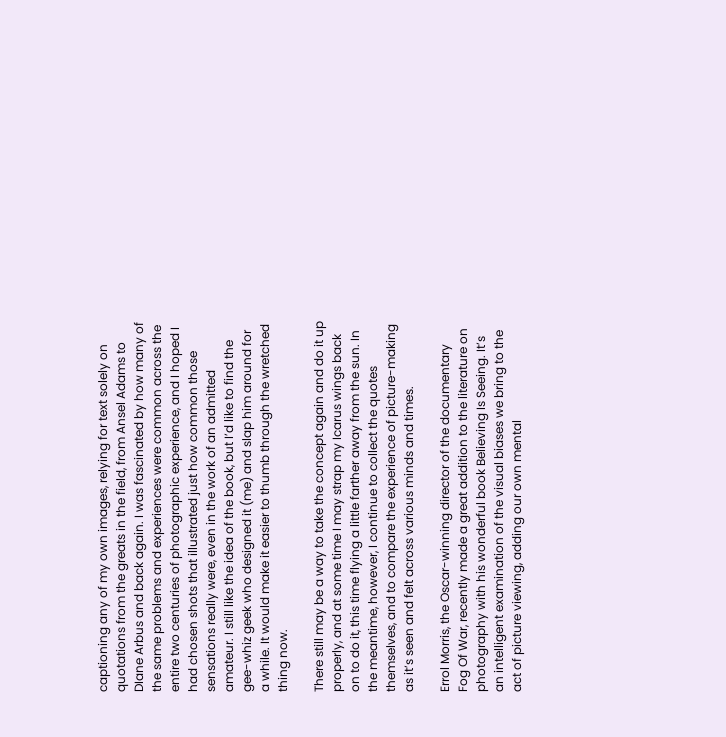captioning any of my own images, relying for text solely on quotations from the greats in the field, from Ansel Adams to DIane Arbus and back again. I was fascinated by how many of the same problems and experiences were common across the entire two centuries of photographic experience, and I hoped I had chosen shots that illustrated just how common those sensations really were, even in the work of an admitted amateur. I still like the idea of the book, but I’d like to find the gee-whiz geek who designed it (me) and slap him around for a while. It would make it easier to thumb through the wretched thing now.

There still may be a way to take the concept again and do it up properly, and at some time I may strap my Icarus wings back on to do it, this time flying a little farther away from the sun. In the meantime, however, I continue to collect the quotes themselves, and to compare the experience of picture-making as it’s seen and felt across various minds and times.

Errol Morris, the Oscar-winning director of the documentary Fog Of War, recently made a great addition to the literature on photography with his wonderful book Believing Is Seeing. It’s an intelligent examination of the visual biases we bring to the act of picture viewing, adding our own mental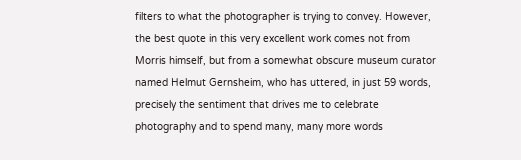filters to what the photographer is trying to convey. However, the best quote in this very excellent work comes not from Morris himself, but from a somewhat obscure museum curator named Helmut Gernsheim, who has uttered, in just 59 words, precisely the sentiment that drives me to celebrate photography and to spend many, many more words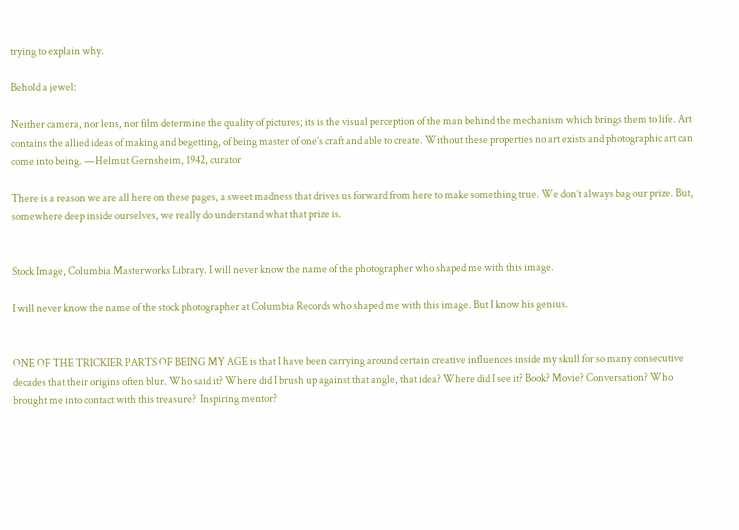trying to explain why.

Behold a jewel:

Neither camera, nor lens, nor film determine the quality of pictures; its is the visual perception of the man behind the mechanism which brings them to life. Art contains the allied ideas of making and begetting, of being master of one’s craft and able to create. Without these properties no art exists and photographic art can come into being. —Helmut Gernsheim, 1942, curator

There is a reason we are all here on these pages, a sweet madness that drives us forward from here to make something true. We don’t always bag our prize. But, somewhere deep inside ourselves, we really do understand what that prize is.


Stock Image, Columbia Masterworks Library. I will never know the name of the photographer who shaped me with this image.

I will never know the name of the stock photographer at Columbia Records who shaped me with this image. But I know his genius.


ONE OF THE TRICKIER PARTS OF BEING MY AGE is that I have been carrying around certain creative influences inside my skull for so many consecutive decades that their origins often blur. Who said it? Where did I brush up against that angle, that idea? Where did I see it? Book? Movie? Conversation? Who brought me into contact with this treasure?  Inspiring mentor?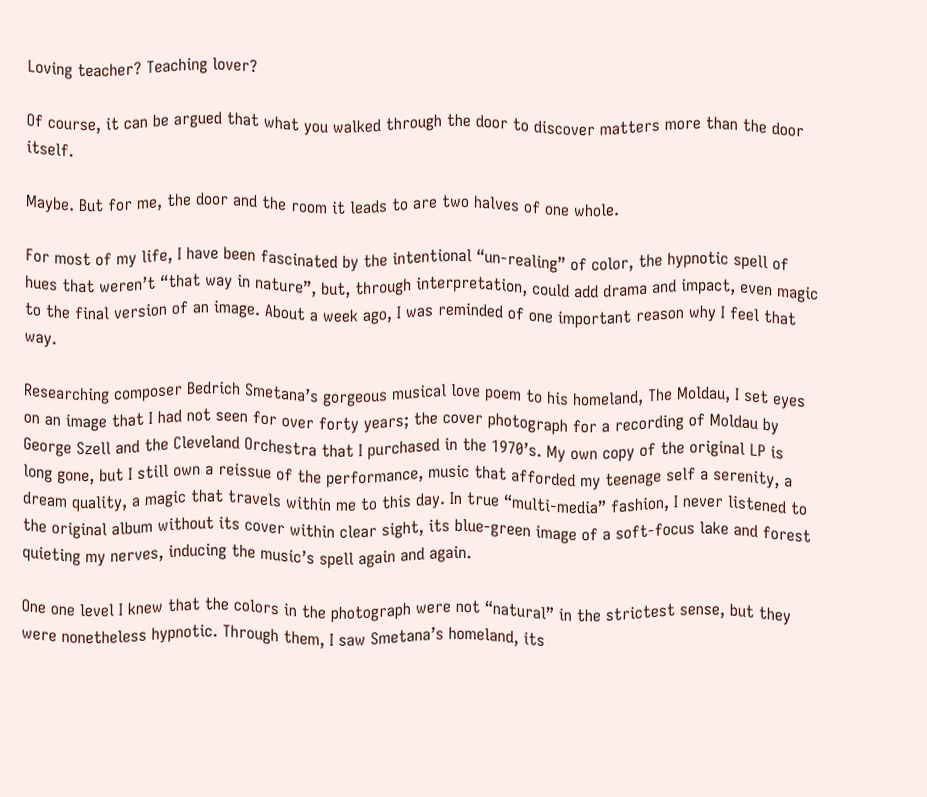Loving teacher? Teaching lover?

Of course, it can be argued that what you walked through the door to discover matters more than the door itself.

Maybe. But for me, the door and the room it leads to are two halves of one whole.

For most of my life, I have been fascinated by the intentional “un-realing” of color, the hypnotic spell of hues that weren’t “that way in nature”, but, through interpretation, could add drama and impact, even magic to the final version of an image. About a week ago, I was reminded of one important reason why I feel that way.

Researching composer Bedrich Smetana’s gorgeous musical love poem to his homeland, The Moldau, I set eyes on an image that I had not seen for over forty years; the cover photograph for a recording of Moldau by George Szell and the Cleveland Orchestra that I purchased in the 1970’s. My own copy of the original LP is long gone, but I still own a reissue of the performance, music that afforded my teenage self a serenity, a dream quality, a magic that travels within me to this day. In true “multi-media” fashion, I never listened to the original album without its cover within clear sight, its blue-green image of a soft-focus lake and forest quieting my nerves, inducing the music’s spell again and again.

One one level I knew that the colors in the photograph were not “natural” in the strictest sense, but they were nonetheless hypnotic. Through them, I saw Smetana’s homeland, its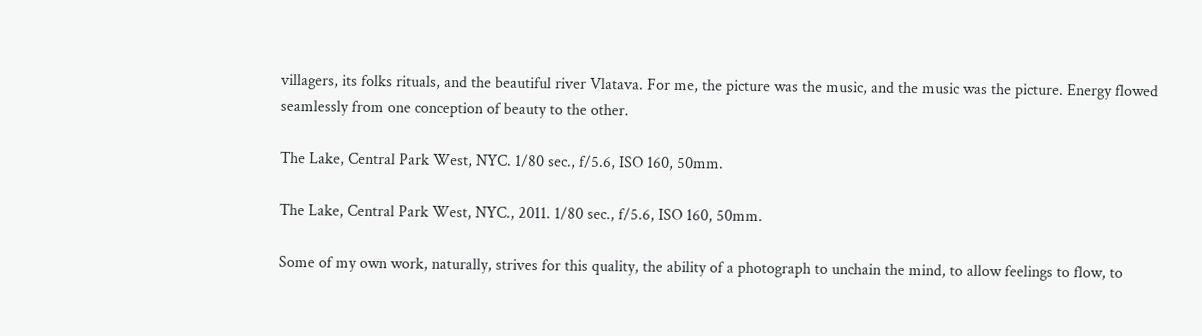villagers, its folks rituals, and the beautiful river Vlatava. For me, the picture was the music, and the music was the picture. Energy flowed seamlessly from one conception of beauty to the other.

The Lake, Central Park West, NYC. 1/80 sec., f/5.6, ISO 160, 50mm.

The Lake, Central Park West, NYC., 2011. 1/80 sec., f/5.6, ISO 160, 50mm.

Some of my own work, naturally, strives for this quality, the ability of a photograph to unchain the mind, to allow feelings to flow, to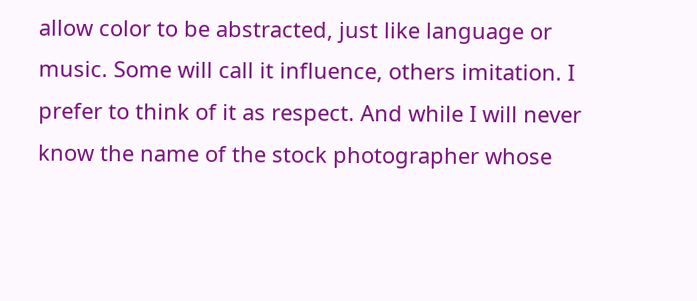allow color to be abstracted, just like language or music. Some will call it influence, others imitation. I prefer to think of it as respect. And while I will never know the name of the stock photographer whose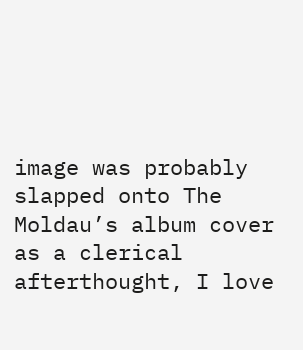image was probably slapped onto The Moldau’s album cover as a clerical afterthought, I love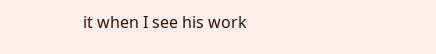it when I see his work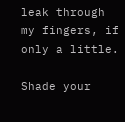leak through my fingers, if only a little.

Shade your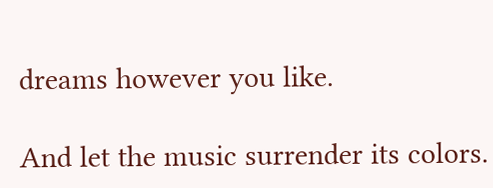dreams however you like.

And let the music surrender its colors.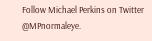Follow Michael Perkins on Twitter @MPnormaleye.